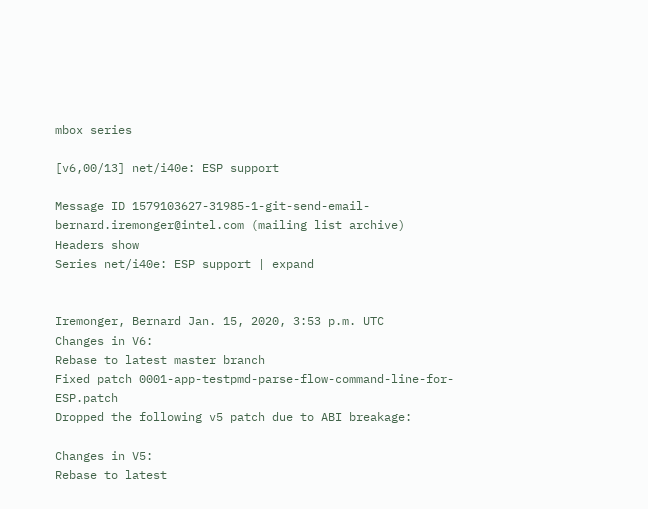mbox series

[v6,00/13] net/i40e: ESP support

Message ID 1579103627-31985-1-git-send-email-bernard.iremonger@intel.com (mailing list archive)
Headers show
Series net/i40e: ESP support | expand


Iremonger, Bernard Jan. 15, 2020, 3:53 p.m. UTC
Changes in V6:
Rebase to latest master branch
Fixed patch 0001-app-testpmd-parse-flow-command-line-for-ESP.patch
Dropped the following v5 patch due to ABI breakage:

Changes in V5:
Rebase to latest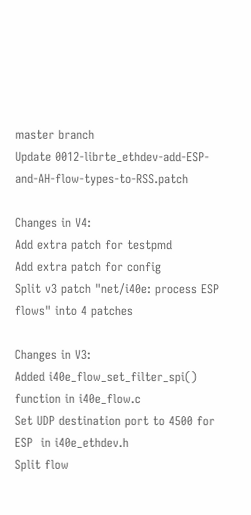master branch
Update 0012-librte_ethdev-add-ESP-and-AH-flow-types-to-RSS.patch

Changes in V4:
Add extra patch for testpmd
Add extra patch for config
Split v3 patch "net/i40e: process ESP flows" into 4 patches

Changes in V3:
Added i40e_flow_set_filter_spi() function in i40e_flow.c
Set UDP destination port to 4500 for ESP  in i40e_ethdev.h
Split flow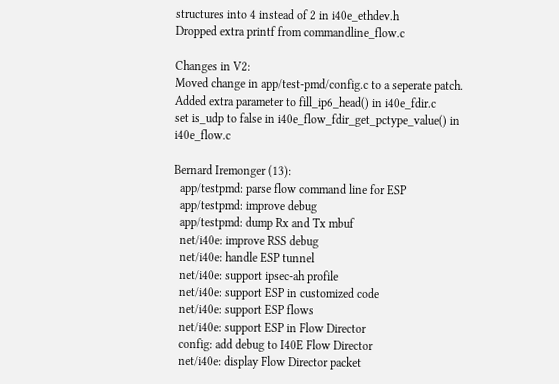structures into 4 instead of 2 in i40e_ethdev.h
Dropped extra printf from commandline_flow.c

Changes in V2:
Moved change in app/test-pmd/config.c to a seperate patch.
Added extra parameter to fill_ip6_head() in i40e_fdir.c
set is_udp to false in i40e_flow_fdir_get_pctype_value() in i40e_flow.c

Bernard Iremonger (13):
  app/testpmd: parse flow command line for ESP
  app/testpmd: improve debug
  app/testpmd: dump Rx and Tx mbuf
  net/i40e: improve RSS debug
  net/i40e: handle ESP tunnel
  net/i40e: support ipsec-ah profile
  net/i40e: support ESP in customized code
  net/i40e: support ESP flows
  net/i40e: support ESP in Flow Director
  config: add debug to I40E Flow Director
  net/i40e: display Flow Director packet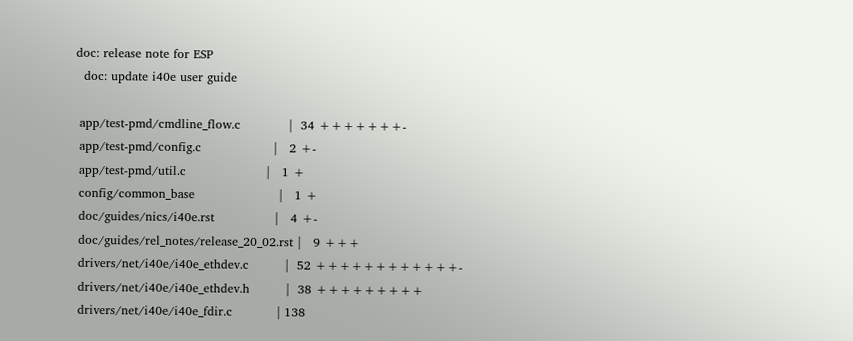doc: release note for ESP
  doc: update i40e user guide

 app/test-pmd/cmdline_flow.c            |  34 +++++++-
 app/test-pmd/config.c                  |   2 +-
 app/test-pmd/util.c                    |   1 +
 config/common_base                     |   1 +
 doc/guides/nics/i40e.rst               |   4 +-
 doc/guides/rel_notes/release_20_02.rst |   9 +++
 drivers/net/i40e/i40e_ethdev.c         |  52 ++++++++++++-
 drivers/net/i40e/i40e_ethdev.h         |  38 +++++++++
 drivers/net/i40e/i40e_fdir.c           | 138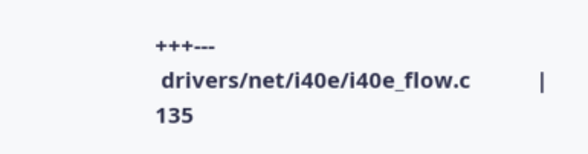+++---
 drivers/net/i40e/i40e_flow.c           | 135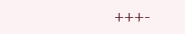+++-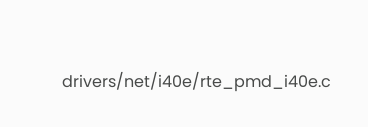drivers/net/i40e/rte_pmd_i40e.c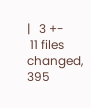|   3 +-
 11 files changed, 395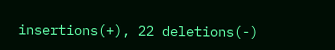insertions(+), 22 deletions(-)